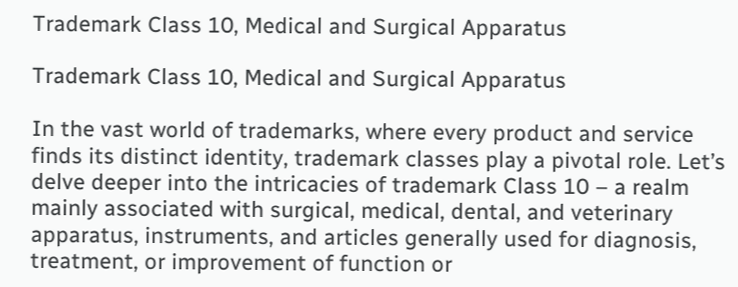Trademark Class 10, Medical and Surgical Apparatus

Trademark Class 10, Medical and Surgical Apparatus

In the vast world of trademarks, where every product and service finds its distinct identity, trademark classes play a pivotal role. Let’s delve deeper into the intricacies of trademark Class 10 – a realm mainly associated with surgical, medical, dental, and veterinary apparatus, instruments, and articles generally used for diagnosis, treatment, or improvement of function or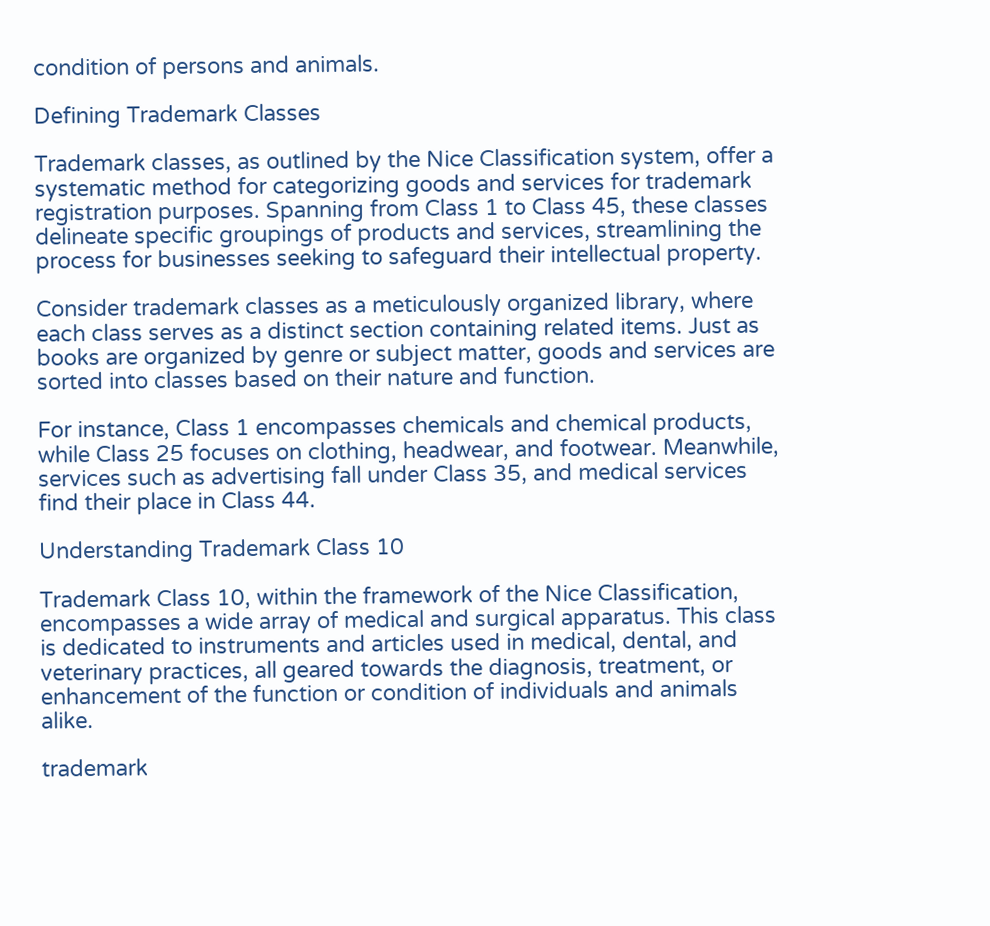condition of persons and animals.

Defining Trademark Classes

Trademark classes, as outlined by the Nice Classification system, offer a systematic method for categorizing goods and services for trademark registration purposes. Spanning from Class 1 to Class 45, these classes delineate specific groupings of products and services, streamlining the process for businesses seeking to safeguard their intellectual property.

Consider trademark classes as a meticulously organized library, where each class serves as a distinct section containing related items. Just as books are organized by genre or subject matter, goods and services are sorted into classes based on their nature and function.

For instance, Class 1 encompasses chemicals and chemical products, while Class 25 focuses on clothing, headwear, and footwear. Meanwhile, services such as advertising fall under Class 35, and medical services find their place in Class 44.

Understanding Trademark Class 10

Trademark Class 10, within the framework of the Nice Classification, encompasses a wide array of medical and surgical apparatus. This class is dedicated to instruments and articles used in medical, dental, and veterinary practices, all geared towards the diagnosis, treatment, or enhancement of the function or condition of individuals and animals alike.

trademark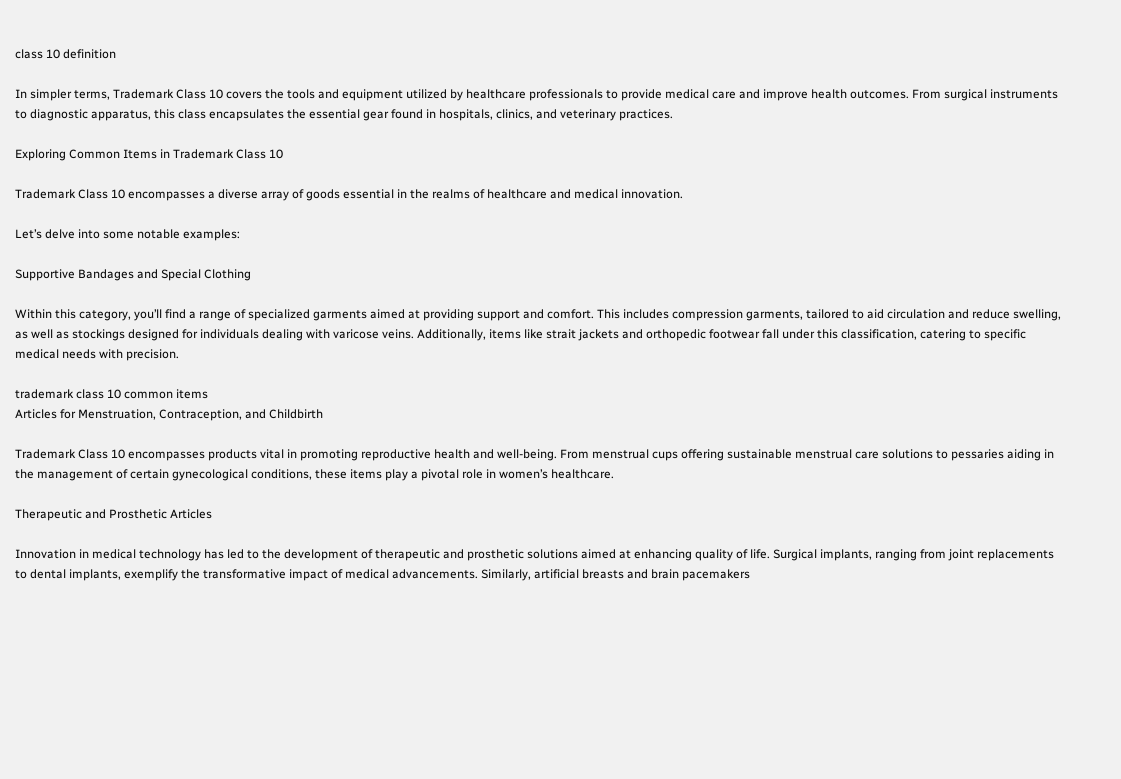class 10 definition

In simpler terms, Trademark Class 10 covers the tools and equipment utilized by healthcare professionals to provide medical care and improve health outcomes. From surgical instruments to diagnostic apparatus, this class encapsulates the essential gear found in hospitals, clinics, and veterinary practices.

Exploring Common Items in Trademark Class 10

Trademark Class 10 encompasses a diverse array of goods essential in the realms of healthcare and medical innovation.

Let’s delve into some notable examples:

Supportive Bandages and Special Clothing

Within this category, you’ll find a range of specialized garments aimed at providing support and comfort. This includes compression garments, tailored to aid circulation and reduce swelling, as well as stockings designed for individuals dealing with varicose veins. Additionally, items like strait jackets and orthopedic footwear fall under this classification, catering to specific medical needs with precision.

trademark class 10 common items
Articles for Menstruation, Contraception, and Childbirth

Trademark Class 10 encompasses products vital in promoting reproductive health and well-being. From menstrual cups offering sustainable menstrual care solutions to pessaries aiding in the management of certain gynecological conditions, these items play a pivotal role in women’s healthcare.

Therapeutic and Prosthetic Articles

Innovation in medical technology has led to the development of therapeutic and prosthetic solutions aimed at enhancing quality of life. Surgical implants, ranging from joint replacements to dental implants, exemplify the transformative impact of medical advancements. Similarly, artificial breasts and brain pacemakers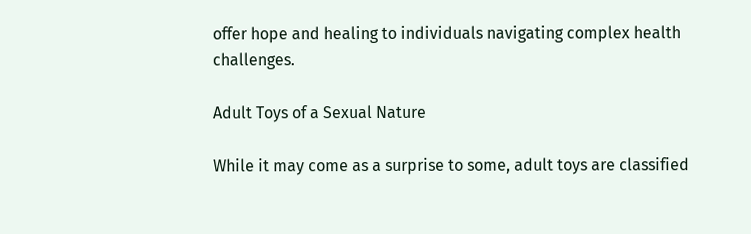offer hope and healing to individuals navigating complex health challenges.

Adult Toys of a Sexual Nature

While it may come as a surprise to some, adult toys are classified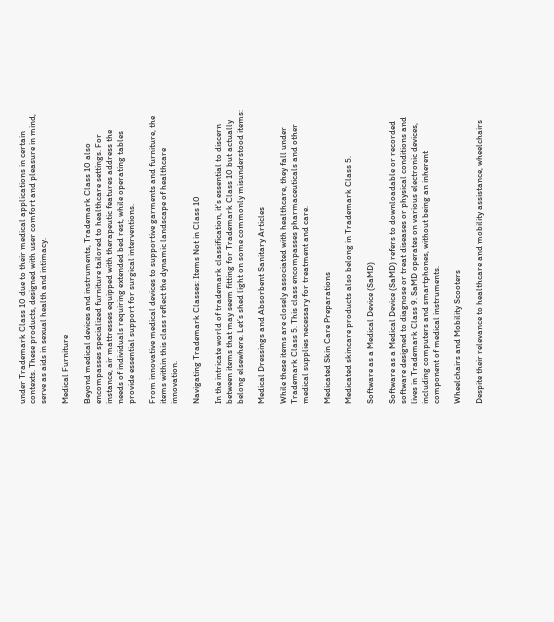under Trademark Class 10 due to their medical applications in certain contexts. These products, designed with user comfort and pleasure in mind, serve as aids in sexual health and intimacy.

Medical Furniture

Beyond medical devices and instruments, Trademark Class 10 also encompasses specialized furniture tailored to healthcare settings. For instance, air mattresses equipped with therapeutic features address the needs of individuals requiring extended bed rest, while operating tables provide essential support for surgical interventions.

From innovative medical devices to supportive garments and furniture, the items within this class reflect the dynamic landscape of healthcare innovation.

Navigating Trademark Classes: Items Not in Class 10

In the intricate world of trademark classification, it’s essential to discern between items that may seem fitting for Trademark Class 10 but actually belong elsewhere. Let’s shed light on some commonly misunderstood items:

Medical Dressings and Absorbent Sanitary Articles

While these items are closely associated with healthcare, they fall under Trademark Class 5. This class encompasses pharmaceuticals and other medical supplies necessary for treatment and care.

Medicated Skin Care Preparations

Medicated skincare products also belong in Trademark Class 5.

Software as a Medical Device (SaMD)

Software as a Medical Device (SaMD) refers to downloadable or recorded software designed to diagnose or treat diseases or physical conditions and lives in Trademark Class 9. SaMD operates on various electronic devices, including computers and smartphones, without being an inherent component of medical instruments.

Wheelchairs and Mobility Scooters

Despite their relevance to healthcare and mobility assistance, wheelchairs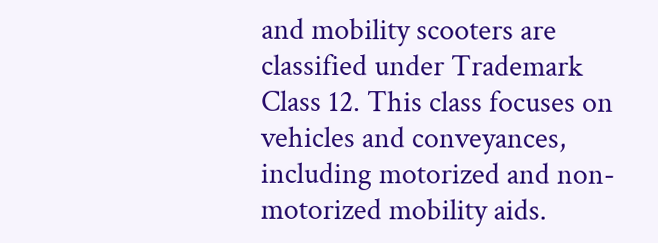and mobility scooters are classified under Trademark Class 12. This class focuses on vehicles and conveyances, including motorized and non-motorized mobility aids.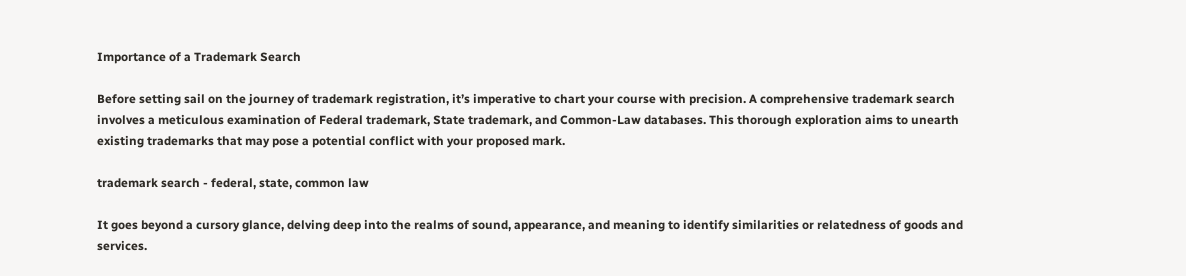Importance of a Trademark Search

Before setting sail on the journey of trademark registration, it’s imperative to chart your course with precision. A comprehensive trademark search involves a meticulous examination of Federal trademark, State trademark, and Common-Law databases. This thorough exploration aims to unearth existing trademarks that may pose a potential conflict with your proposed mark.

trademark search - federal, state, common law

It goes beyond a cursory glance, delving deep into the realms of sound, appearance, and meaning to identify similarities or relatedness of goods and services.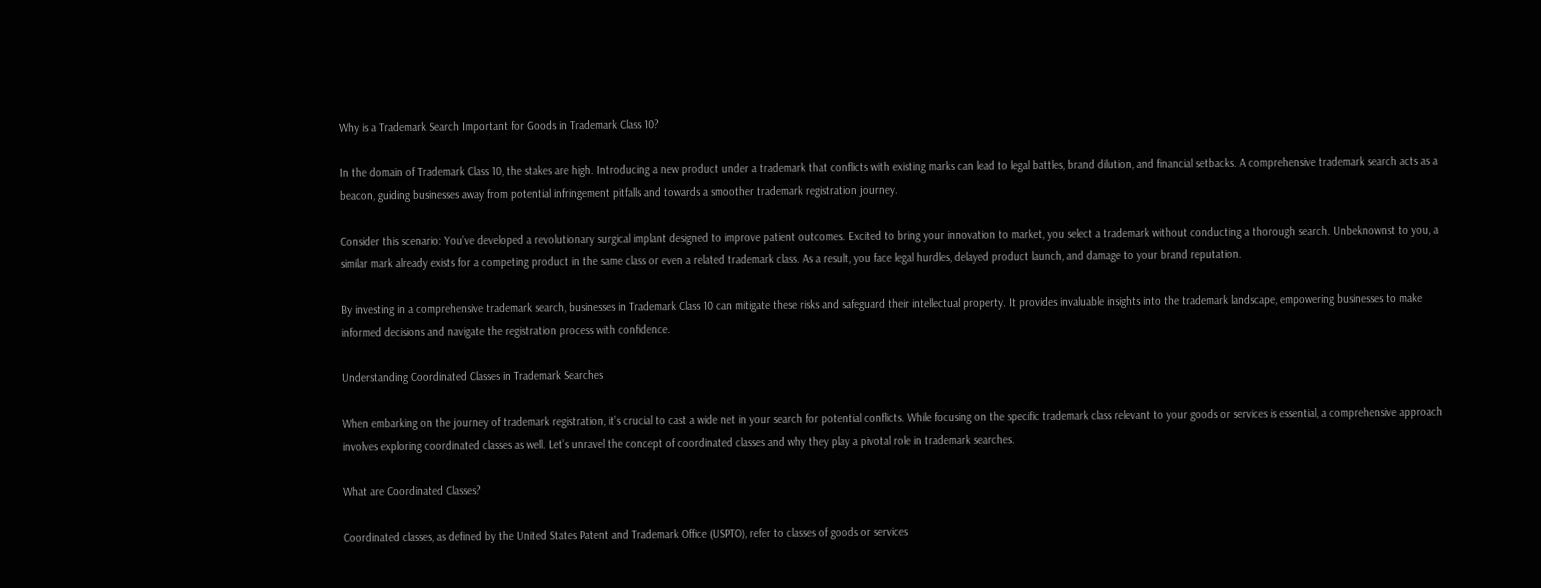Why is a Trademark Search Important for Goods in Trademark Class 10?

In the domain of Trademark Class 10, the stakes are high. Introducing a new product under a trademark that conflicts with existing marks can lead to legal battles, brand dilution, and financial setbacks. A comprehensive trademark search acts as a beacon, guiding businesses away from potential infringement pitfalls and towards a smoother trademark registration journey.

Consider this scenario: You’ve developed a revolutionary surgical implant designed to improve patient outcomes. Excited to bring your innovation to market, you select a trademark without conducting a thorough search. Unbeknownst to you, a similar mark already exists for a competing product in the same class or even a related trademark class. As a result, you face legal hurdles, delayed product launch, and damage to your brand reputation.

By investing in a comprehensive trademark search, businesses in Trademark Class 10 can mitigate these risks and safeguard their intellectual property. It provides invaluable insights into the trademark landscape, empowering businesses to make informed decisions and navigate the registration process with confidence.

Understanding Coordinated Classes in Trademark Searches

When embarking on the journey of trademark registration, it’s crucial to cast a wide net in your search for potential conflicts. While focusing on the specific trademark class relevant to your goods or services is essential, a comprehensive approach involves exploring coordinated classes as well. Let’s unravel the concept of coordinated classes and why they play a pivotal role in trademark searches.

What are Coordinated Classes?

Coordinated classes, as defined by the United States Patent and Trademark Office (USPTO), refer to classes of goods or services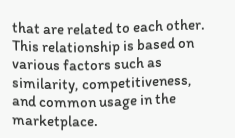that are related to each other. This relationship is based on various factors such as similarity, competitiveness, and common usage in the marketplace.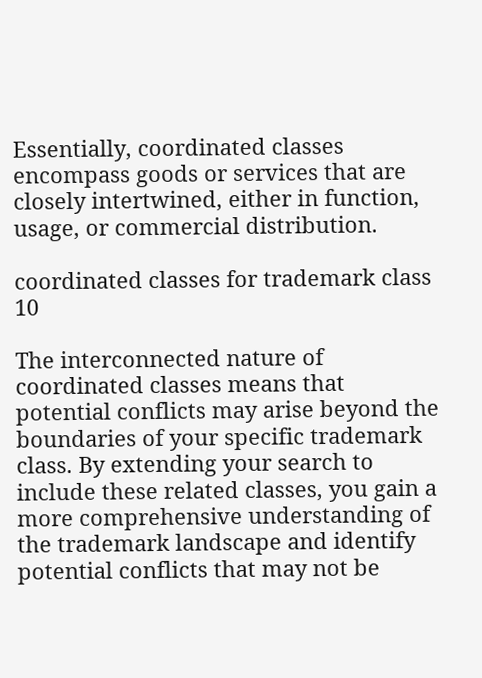Essentially, coordinated classes encompass goods or services that are closely intertwined, either in function, usage, or commercial distribution.

coordinated classes for trademark class 10

The interconnected nature of coordinated classes means that potential conflicts may arise beyond the boundaries of your specific trademark class. By extending your search to include these related classes, you gain a more comprehensive understanding of the trademark landscape and identify potential conflicts that may not be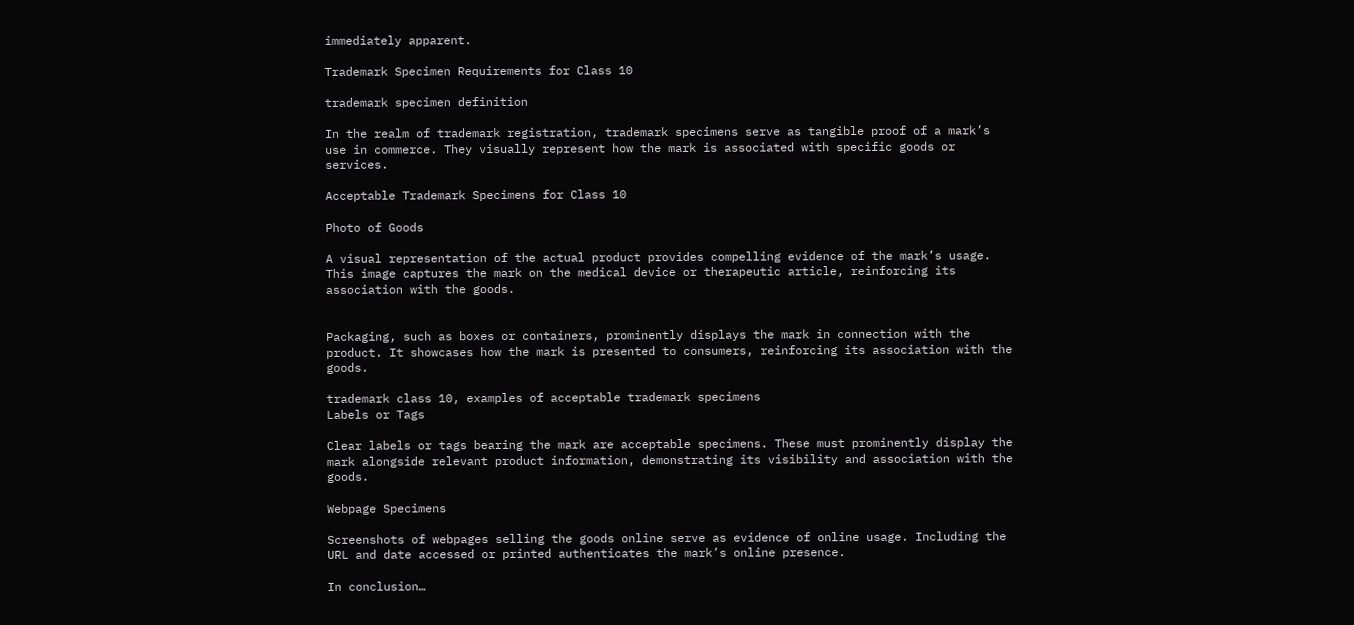immediately apparent.

Trademark Specimen Requirements for Class 10

trademark specimen definition

In the realm of trademark registration, trademark specimens serve as tangible proof of a mark’s use in commerce. They visually represent how the mark is associated with specific goods or services.

Acceptable Trademark Specimens for Class 10

Photo of Goods

A visual representation of the actual product provides compelling evidence of the mark’s usage. This image captures the mark on the medical device or therapeutic article, reinforcing its association with the goods.


Packaging, such as boxes or containers, prominently displays the mark in connection with the product. It showcases how the mark is presented to consumers, reinforcing its association with the goods.

trademark class 10, examples of acceptable trademark specimens
Labels or Tags

Clear labels or tags bearing the mark are acceptable specimens. These must prominently display the mark alongside relevant product information, demonstrating its visibility and association with the goods.

Webpage Specimens

Screenshots of webpages selling the goods online serve as evidence of online usage. Including the URL and date accessed or printed authenticates the mark’s online presence.

In conclusion…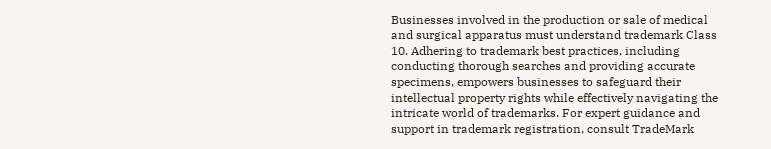Businesses involved in the production or sale of medical and surgical apparatus must understand trademark Class 10. Adhering to trademark best practices, including conducting thorough searches and providing accurate specimens, empowers businesses to safeguard their intellectual property rights while effectively navigating the intricate world of trademarks. For expert guidance and support in trademark registration, consult TradeMark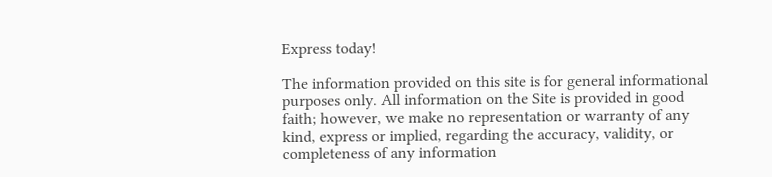Express today!

The information provided on this site is for general informational purposes only. All information on the Site is provided in good faith; however, we make no representation or warranty of any kind, express or implied, regarding the accuracy, validity, or completeness of any information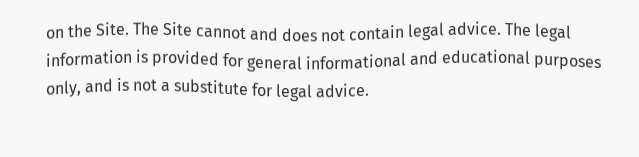on the Site. The Site cannot and does not contain legal advice. The legal information is provided for general informational and educational purposes only, and is not a substitute for legal advice.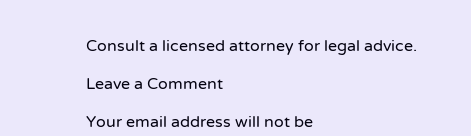Consult a licensed attorney for legal advice.

Leave a Comment

Your email address will not be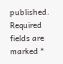published. Required fields are marked *